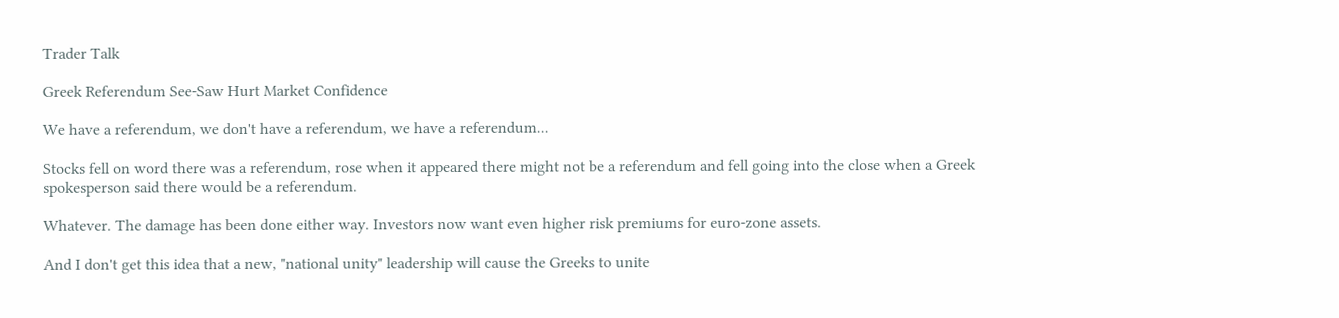Trader Talk

Greek Referendum See-Saw Hurt Market Confidence

We have a referendum, we don't have a referendum, we have a referendum...

Stocks fell on word there was a referendum, rose when it appeared there might not be a referendum and fell going into the close when a Greek spokesperson said there would be a referendum.

Whatever. The damage has been done either way. Investors now want even higher risk premiums for euro-zone assets.

And I don't get this idea that a new, "national unity" leadership will cause the Greeks to unite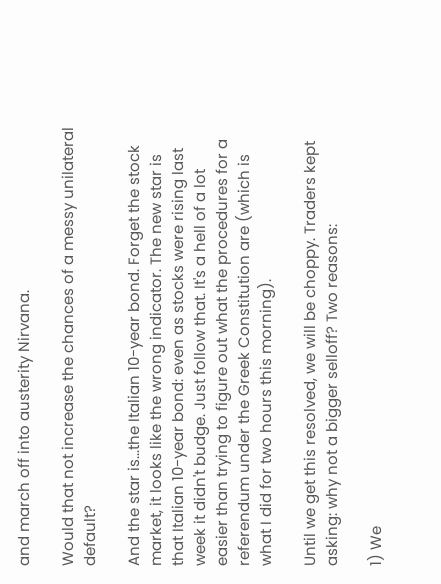and march off into austerity Nirvana.

Would that not increase the chances of a messy unilateral default?

And the star is...the Italian 10-year bond. Forget the stock market, it looks like the wrong indicator. The new star is that Italian 10-year bond: even as stocks were rising last week it didn't budge. Just follow that. It's a hell of a lot easier than trying to figure out what the procedures for a referendum under the Greek Constitution are (which is what I did for two hours this morning).

Until we get this resolved, we will be choppy. Traders kept asking: why not a bigger selloff? Two reasons:

1) We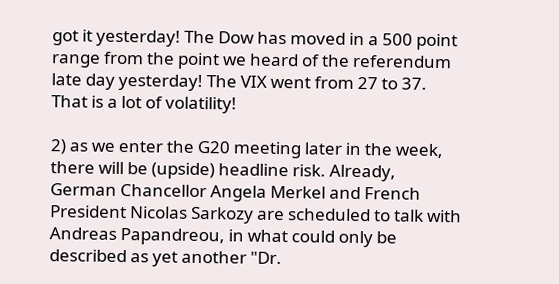got it yesterday! The Dow has moved in a 500 point range from the point we heard of the referendum late day yesterday! The VIX went from 27 to 37. That is a lot of volatility!

2) as we enter the G20 meeting later in the week, there will be (upside) headline risk. Already, German Chancellor Angela Merkel and French President Nicolas Sarkozy are scheduled to talk with Andreas Papandreou, in what could only be described as yet another "Dr.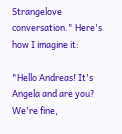Strangelove conversation." Here's how I imagine it:

"Hello Andreas! It's Angela and are you? We're fine,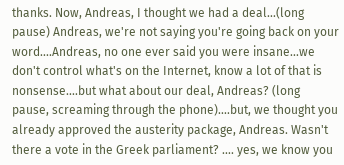thanks. Now, Andreas, I thought we had a deal...(long pause) Andreas, we're not saying you're going back on your word....Andreas, no one ever said you were insane...we don't control what's on the Internet, know a lot of that is nonsense....but what about our deal, Andreas? (long pause, screaming through the phone)....but, we thought you already approved the austerity package, Andreas. Wasn't there a vote in the Greek parliament? .... yes, we know you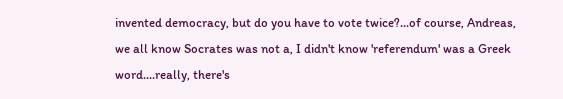invented democracy, but do you have to vote twice?...of course, Andreas, we all know Socrates was not a, I didn't know 'referendum' was a Greek word....really, there's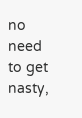no need to get nasty,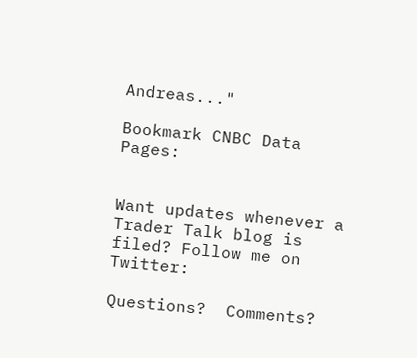Andreas..."

Bookmark CNBC Data Pages:


Want updates whenever a Trader Talk blog is filed? Follow me on Twitter:

Questions?  Comments?